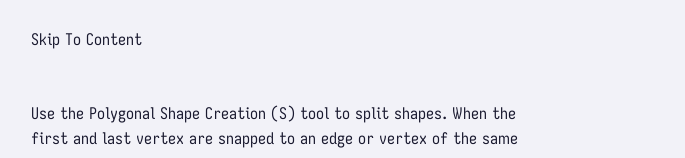Skip To Content


Use the Polygonal Shape Creation (S) tool to split shapes. When the first and last vertex are snapped to an edge or vertex of the same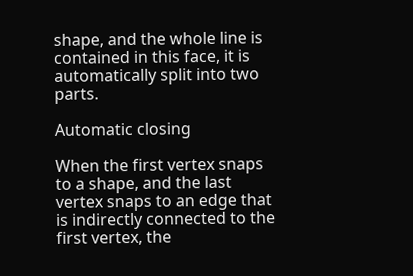shape, and the whole line is contained in this face, it is automatically split into two parts.

Automatic closing

When the first vertex snaps to a shape, and the last vertex snaps to an edge that is indirectly connected to the first vertex, the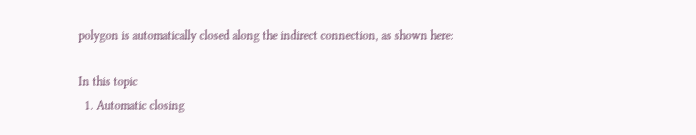polygon is automatically closed along the indirect connection, as shown here:

In this topic
  1. Automatic closing